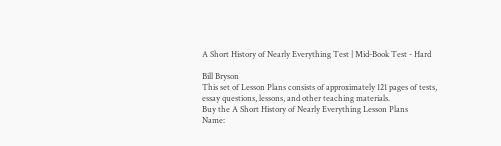A Short History of Nearly Everything Test | Mid-Book Test - Hard

Bill Bryson
This set of Lesson Plans consists of approximately 121 pages of tests, essay questions, lessons, and other teaching materials.
Buy the A Short History of Nearly Everything Lesson Plans
Name: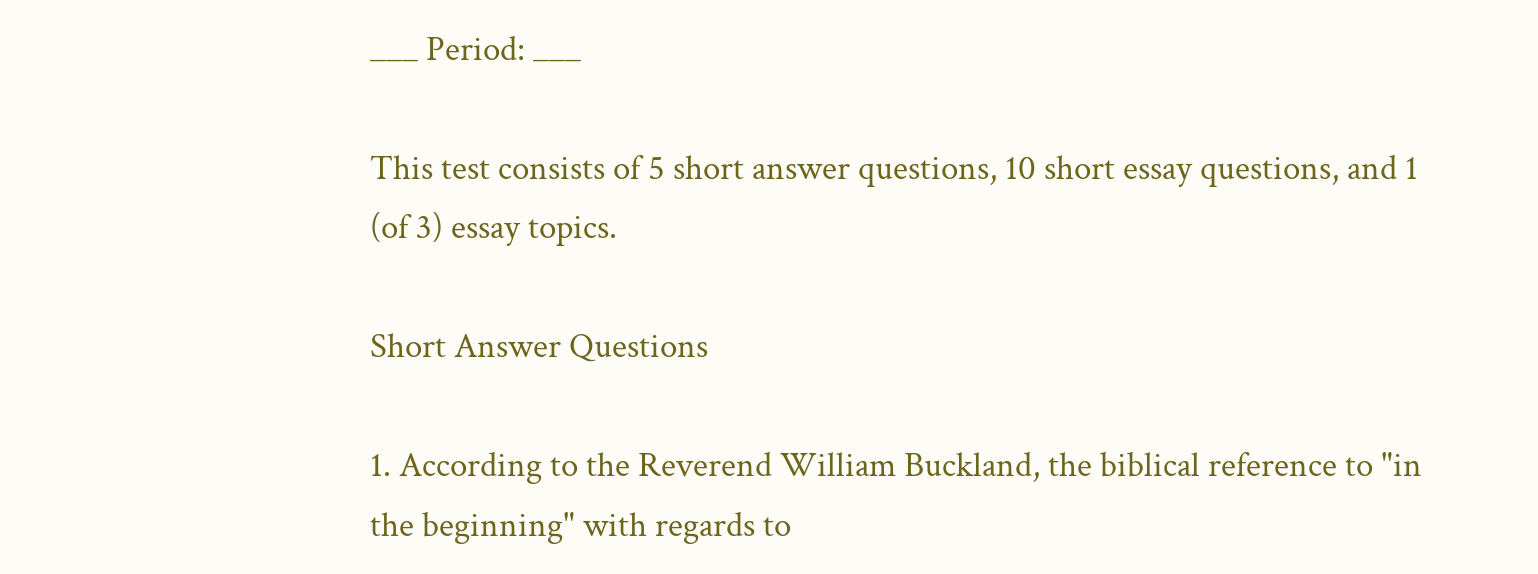___ Period: ___

This test consists of 5 short answer questions, 10 short essay questions, and 1 (of 3) essay topics.

Short Answer Questions

1. According to the Reverend William Buckland, the biblical reference to "in the beginning" with regards to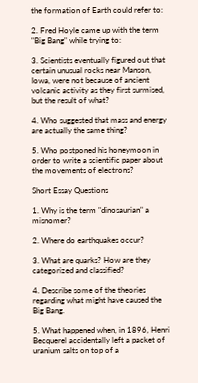the formation of Earth could refer to:

2. Fred Hoyle came up with the term "Big Bang" while trying to:

3. Scientists eventually figured out that certain unusual rocks near Manson, Iowa, were not because of ancient volcanic activity as they first surmised, but the result of what?

4. Who suggested that mass and energy are actually the same thing?

5. Who postponed his honeymoon in order to write a scientific paper about the movements of electrons?

Short Essay Questions

1. Why is the term "dinosaurian" a misnomer?

2. Where do earthquakes occur?

3. What are quarks? How are they categorized and classified?

4. Describe some of the theories regarding what might have caused the Big Bang.

5. What happened when, in 1896, Henri Becquerel accidentally left a packet of uranium salts on top of a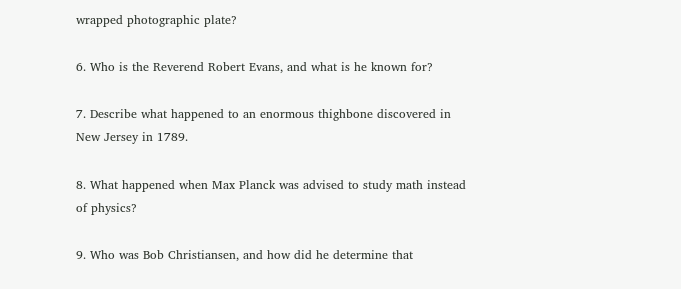wrapped photographic plate?

6. Who is the Reverend Robert Evans, and what is he known for?

7. Describe what happened to an enormous thighbone discovered in New Jersey in 1789.

8. What happened when Max Planck was advised to study math instead of physics?

9. Who was Bob Christiansen, and how did he determine that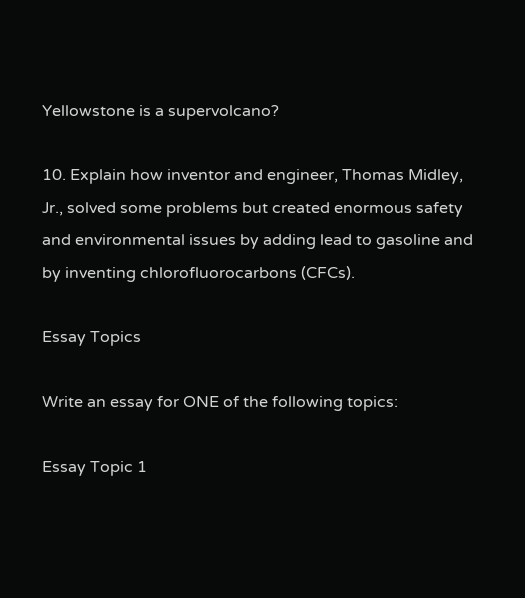Yellowstone is a supervolcano?

10. Explain how inventor and engineer, Thomas Midley, Jr., solved some problems but created enormous safety and environmental issues by adding lead to gasoline and by inventing chlorofluorocarbons (CFCs).

Essay Topics

Write an essay for ONE of the following topics:

Essay Topic 1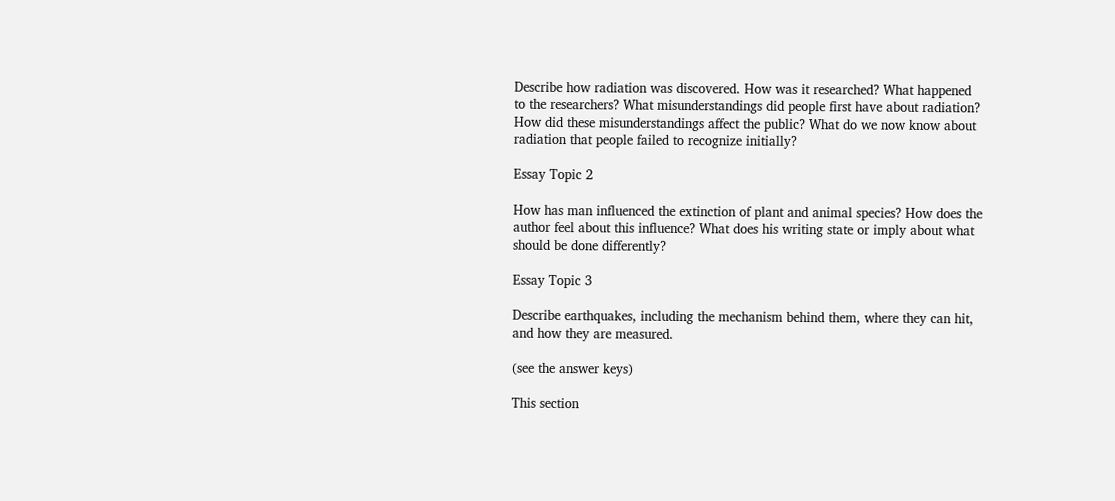Describe how radiation was discovered. How was it researched? What happened to the researchers? What misunderstandings did people first have about radiation? How did these misunderstandings affect the public? What do we now know about radiation that people failed to recognize initially?

Essay Topic 2

How has man influenced the extinction of plant and animal species? How does the author feel about this influence? What does his writing state or imply about what should be done differently?

Essay Topic 3

Describe earthquakes, including the mechanism behind them, where they can hit, and how they are measured.

(see the answer keys)

This section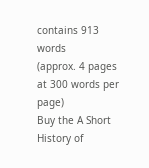contains 913 words
(approx. 4 pages at 300 words per page)
Buy the A Short History of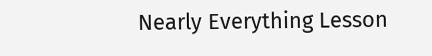Nearly Everything Lesson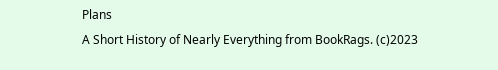Plans
A Short History of Nearly Everything from BookRags. (c)2023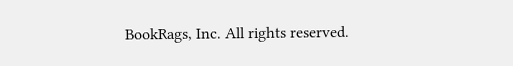BookRags, Inc. All rights reserved.